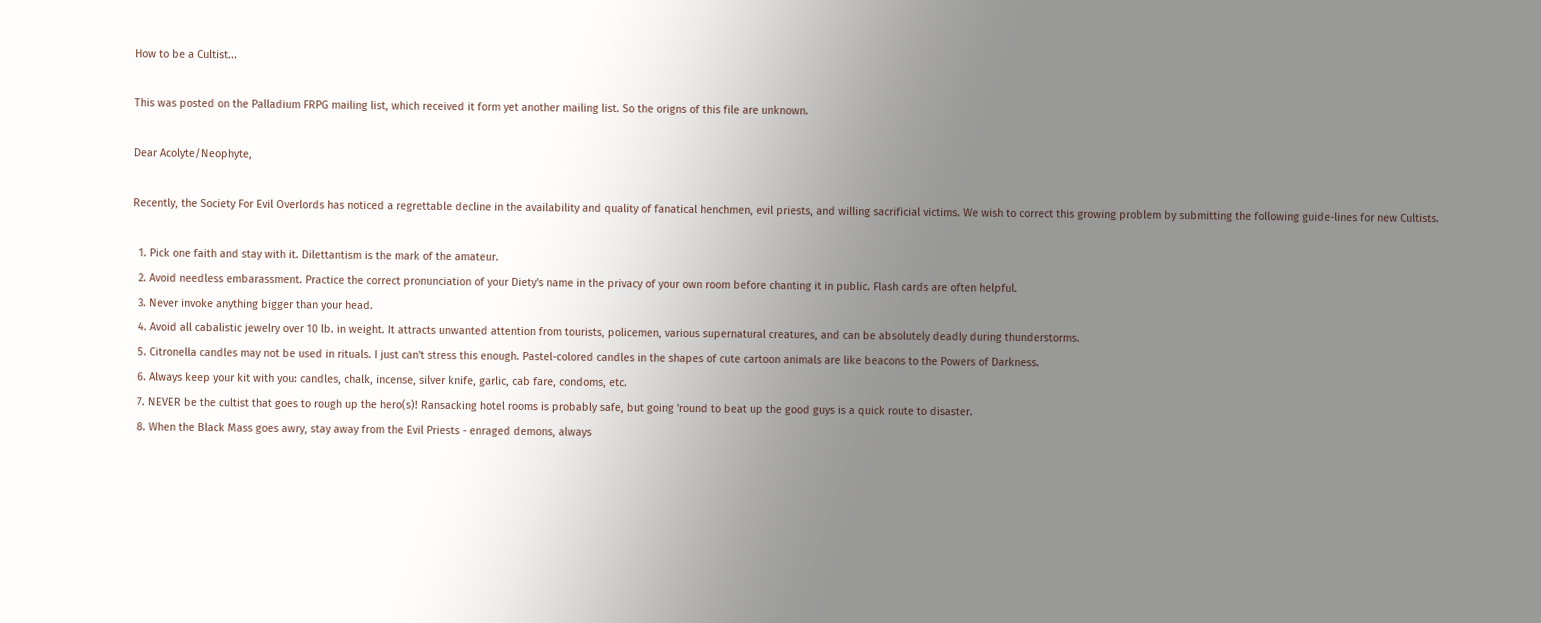How to be a Cultist...

This was posted on the Palladium FRPG mailing list, which received it form yet another mailing list. So the origns of this file are unknown.

Dear Acolyte/Neophyte,

Recently, the Society For Evil Overlords has noticed a regrettable decline in the availability and quality of fanatical henchmen, evil priests, and willing sacrificial victims. We wish to correct this growing problem by submitting the following guide-lines for new Cultists.

  1. Pick one faith and stay with it. Dilettantism is the mark of the amateur.
  2. Avoid needless embarassment. Practice the correct pronunciation of your Diety's name in the privacy of your own room before chanting it in public. Flash cards are often helpful.
  3. Never invoke anything bigger than your head.
  4. Avoid all cabalistic jewelry over 10 lb. in weight. It attracts unwanted attention from tourists, policemen, various supernatural creatures, and can be absolutely deadly during thunderstorms.
  5. Citronella candles may not be used in rituals. I just can't stress this enough. Pastel-colored candles in the shapes of cute cartoon animals are like beacons to the Powers of Darkness.
  6. Always keep your kit with you: candles, chalk, incense, silver knife, garlic, cab fare, condoms, etc.
  7. NEVER be the cultist that goes to rough up the hero(s)! Ransacking hotel rooms is probably safe, but going 'round to beat up the good guys is a quick route to disaster.
  8. When the Black Mass goes awry, stay away from the Evil Priests - enraged demons, always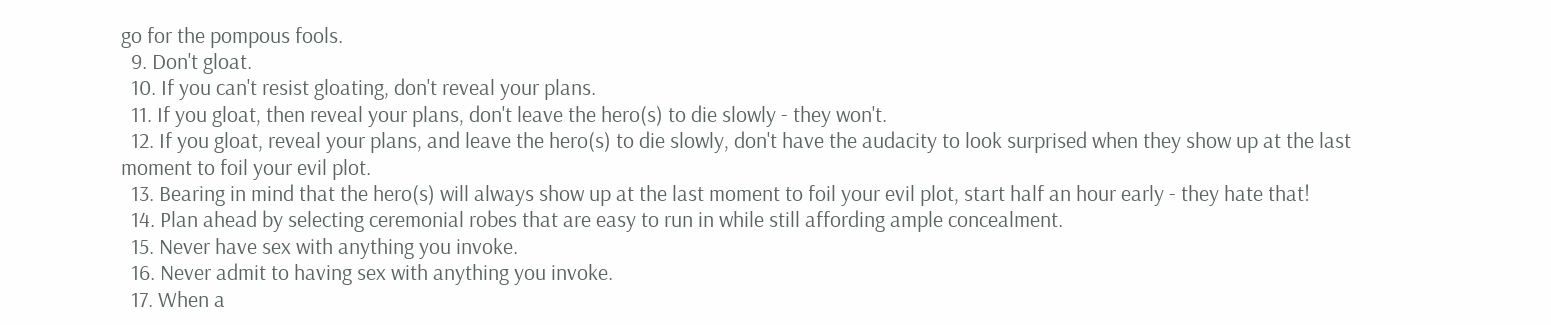go for the pompous fools.
  9. Don't gloat.
  10. If you can't resist gloating, don't reveal your plans.
  11. If you gloat, then reveal your plans, don't leave the hero(s) to die slowly - they won't.
  12. If you gloat, reveal your plans, and leave the hero(s) to die slowly, don't have the audacity to look surprised when they show up at the last moment to foil your evil plot.
  13. Bearing in mind that the hero(s) will always show up at the last moment to foil your evil plot, start half an hour early - they hate that!
  14. Plan ahead by selecting ceremonial robes that are easy to run in while still affording ample concealment.
  15. Never have sex with anything you invoke.
  16. Never admit to having sex with anything you invoke.
  17. When a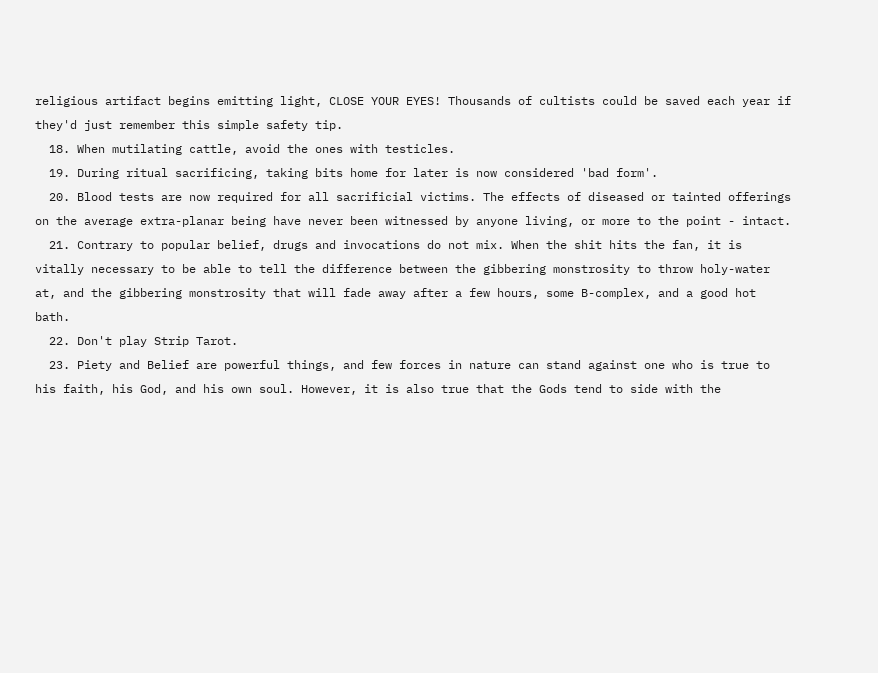religious artifact begins emitting light, CLOSE YOUR EYES! Thousands of cultists could be saved each year if they'd just remember this simple safety tip.
  18. When mutilating cattle, avoid the ones with testicles.
  19. During ritual sacrificing, taking bits home for later is now considered 'bad form'.
  20. Blood tests are now required for all sacrificial victims. The effects of diseased or tainted offerings on the average extra-planar being have never been witnessed by anyone living, or more to the point - intact.
  21. Contrary to popular belief, drugs and invocations do not mix. When the shit hits the fan, it is vitally necessary to be able to tell the difference between the gibbering monstrosity to throw holy-water at, and the gibbering monstrosity that will fade away after a few hours, some B-complex, and a good hot bath.
  22. Don't play Strip Tarot.
  23. Piety and Belief are powerful things, and few forces in nature can stand against one who is true to his faith, his God, and his own soul. However, it is also true that the Gods tend to side with the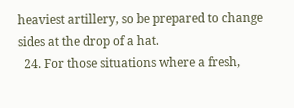heaviest artillery, so be prepared to change sides at the drop of a hat.
  24. For those situations where a fresh,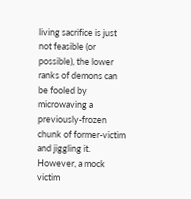living sacrifice is just not feasible (or possible), the lower ranks of demons can be fooled by microwaving a previously-frozen chunk of former-victim and jiggling it. However, a mock victim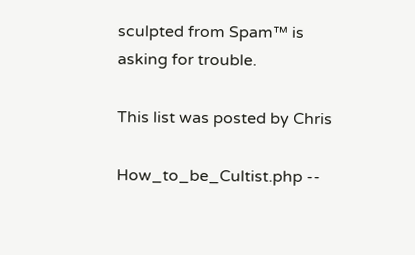sculpted from Spam™ is asking for trouble.

This list was posted by Chris

How_to_be_Cultist.php --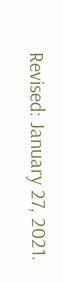Revised: January 27, 2021.